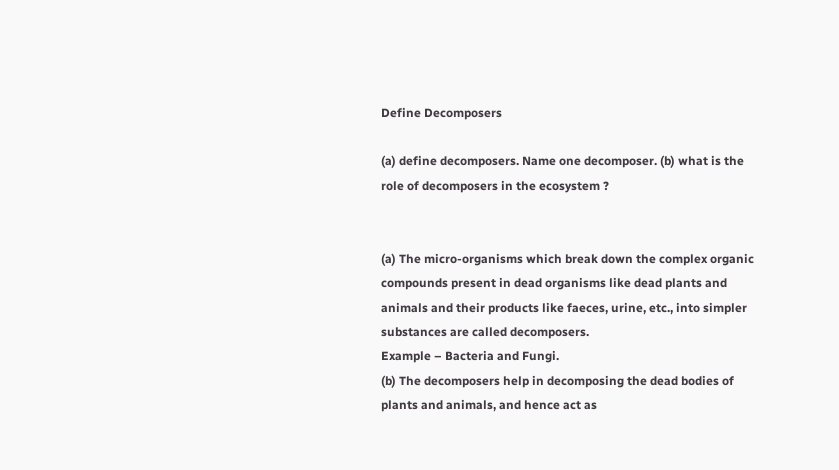Define Decomposers

(a) define decomposers. Name one decomposer. (b) what is the role of decomposers in the ecosystem ?


(a) The micro-organisms which break down the complex organic compounds present in dead organisms like dead plants and animals and their products like faeces, urine, etc., into simpler substances are called decomposers.
Example – Bacteria and Fungi.
(b) The decomposers help in decomposing the dead bodies of plants and animals, and hence act as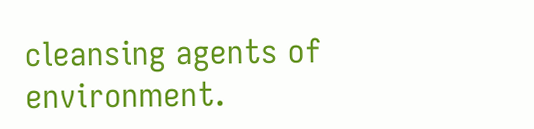cleansing agents of environment.